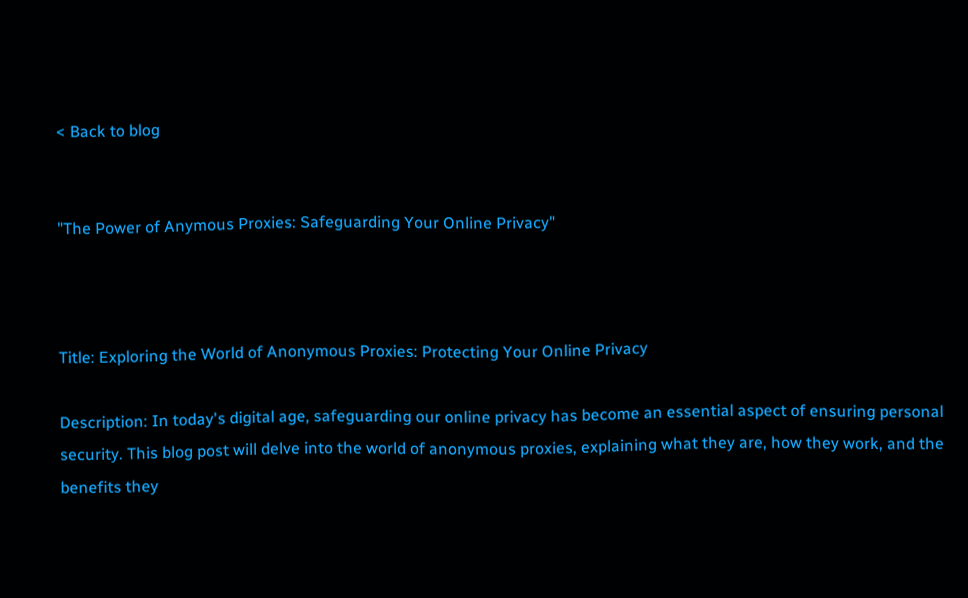< Back to blog


"The Power of Anymous Proxies: Safeguarding Your Online Privacy"



Title: Exploring the World of Anonymous Proxies: Protecting Your Online Privacy

Description: In today's digital age, safeguarding our online privacy has become an essential aspect of ensuring personal security. This blog post will delve into the world of anonymous proxies, explaining what they are, how they work, and the benefits they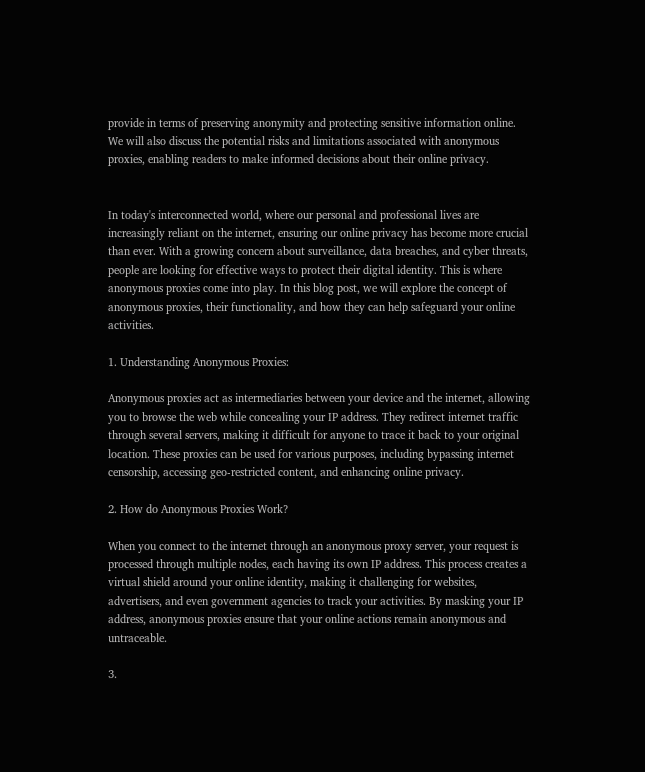provide in terms of preserving anonymity and protecting sensitive information online. We will also discuss the potential risks and limitations associated with anonymous proxies, enabling readers to make informed decisions about their online privacy.


In today's interconnected world, where our personal and professional lives are increasingly reliant on the internet, ensuring our online privacy has become more crucial than ever. With a growing concern about surveillance, data breaches, and cyber threats, people are looking for effective ways to protect their digital identity. This is where anonymous proxies come into play. In this blog post, we will explore the concept of anonymous proxies, their functionality, and how they can help safeguard your online activities.

1. Understanding Anonymous Proxies:

Anonymous proxies act as intermediaries between your device and the internet, allowing you to browse the web while concealing your IP address. They redirect internet traffic through several servers, making it difficult for anyone to trace it back to your original location. These proxies can be used for various purposes, including bypassing internet censorship, accessing geo-restricted content, and enhancing online privacy.

2. How do Anonymous Proxies Work?

When you connect to the internet through an anonymous proxy server, your request is processed through multiple nodes, each having its own IP address. This process creates a virtual shield around your online identity, making it challenging for websites, advertisers, and even government agencies to track your activities. By masking your IP address, anonymous proxies ensure that your online actions remain anonymous and untraceable.

3.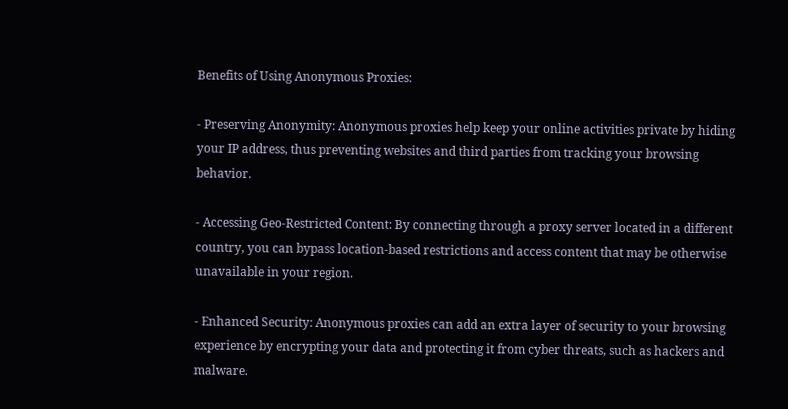Benefits of Using Anonymous Proxies:

- Preserving Anonymity: Anonymous proxies help keep your online activities private by hiding your IP address, thus preventing websites and third parties from tracking your browsing behavior.

- Accessing Geo-Restricted Content: By connecting through a proxy server located in a different country, you can bypass location-based restrictions and access content that may be otherwise unavailable in your region.

- Enhanced Security: Anonymous proxies can add an extra layer of security to your browsing experience by encrypting your data and protecting it from cyber threats, such as hackers and malware.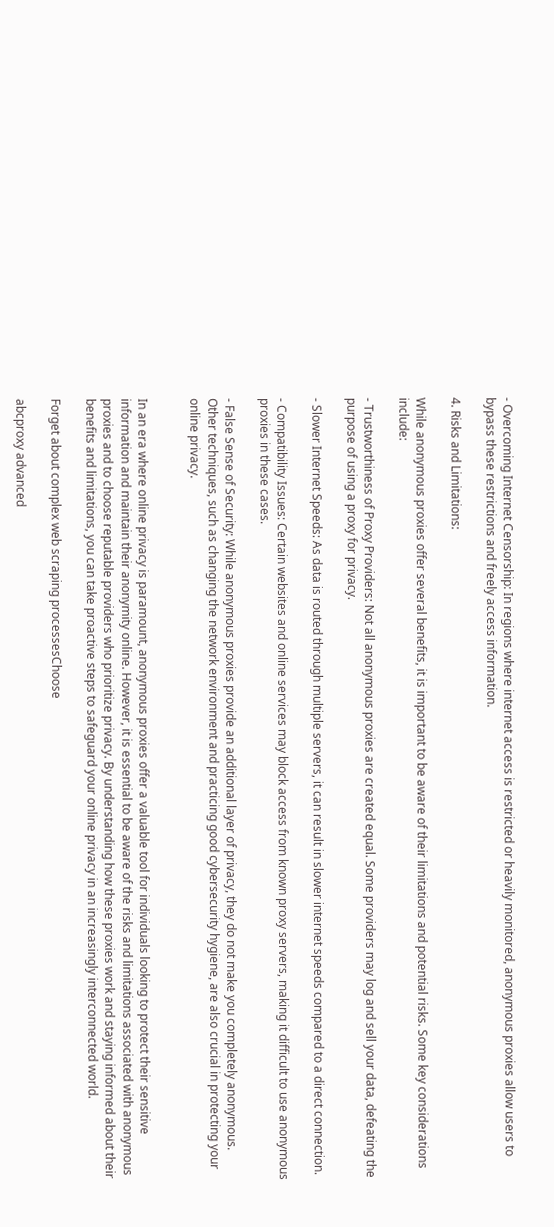- Overcoming Internet Censorship: In regions where internet access is restricted or heavily monitored, anonymous proxies allow users to bypass these restrictions and freely access information.

4. Risks and Limitations:

While anonymous proxies offer several benefits, it is important to be aware of their limitations and potential risks. Some key considerations include:

- Trustworthiness of Proxy Providers: Not all anonymous proxies are created equal. Some providers may log and sell your data, defeating the purpose of using a proxy for privacy.

- Slower Internet Speeds: As data is routed through multiple servers, it can result in slower internet speeds compared to a direct connection.

- Compatibility Issues: Certain websites and online services may block access from known proxy servers, making it difficult to use anonymous proxies in these cases.

- False Sense of Security: While anonymous proxies provide an additional layer of privacy, they do not make you completely anonymous. Other techniques, such as changing the network environment and practicing good cybersecurity hygiene, are also crucial in protecting your online privacy.


In an era where online privacy is paramount, anonymous proxies offer a valuable tool for individuals looking to protect their sensitive information and maintain their anonymity online. However, it is essential to be aware of the risks and limitations associated with anonymous proxies and to choose reputable providers who prioritize privacy. By understanding how these proxies work and staying informed about their benefits and limitations, you can take proactive steps to safeguard your online privacy in an increasingly interconnected world.

Forget about complex web scraping processesChoose

abcproxy advanced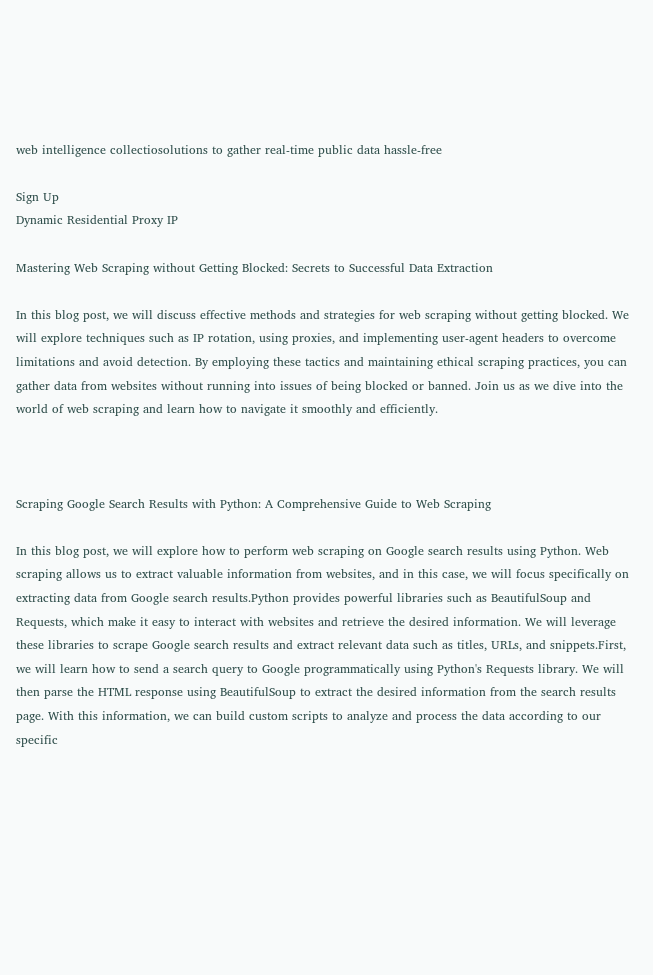web intelligence collectiosolutions to gather real-time public data hassle-free

Sign Up
Dynamic Residential Proxy IP

Mastering Web Scraping without Getting Blocked: Secrets to Successful Data Extraction

In this blog post, we will discuss effective methods and strategies for web scraping without getting blocked. We will explore techniques such as IP rotation, using proxies, and implementing user-agent headers to overcome limitations and avoid detection. By employing these tactics and maintaining ethical scraping practices, you can gather data from websites without running into issues of being blocked or banned. Join us as we dive into the world of web scraping and learn how to navigate it smoothly and efficiently.



Scraping Google Search Results with Python: A Comprehensive Guide to Web Scraping

In this blog post, we will explore how to perform web scraping on Google search results using Python. Web scraping allows us to extract valuable information from websites, and in this case, we will focus specifically on extracting data from Google search results.Python provides powerful libraries such as BeautifulSoup and Requests, which make it easy to interact with websites and retrieve the desired information. We will leverage these libraries to scrape Google search results and extract relevant data such as titles, URLs, and snippets.First, we will learn how to send a search query to Google programmatically using Python's Requests library. We will then parse the HTML response using BeautifulSoup to extract the desired information from the search results page. With this information, we can build custom scripts to analyze and process the data according to our specific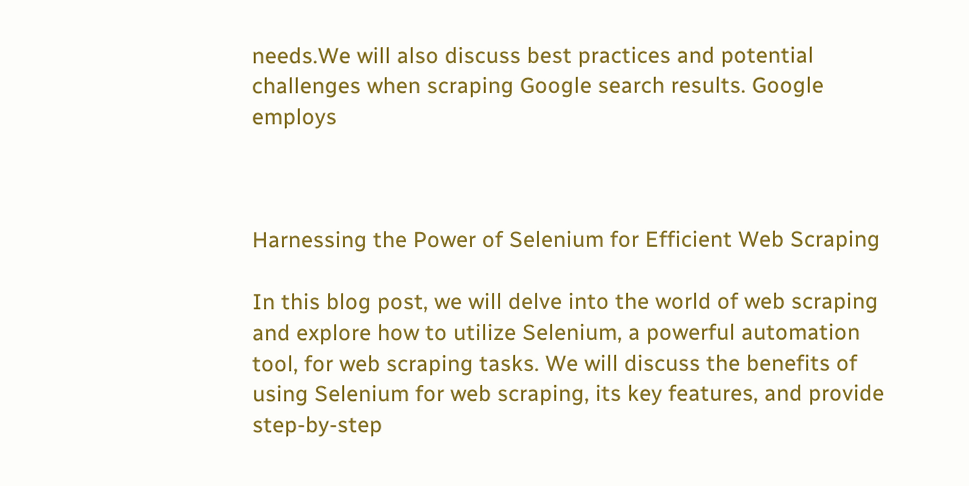needs.We will also discuss best practices and potential challenges when scraping Google search results. Google employs



Harnessing the Power of Selenium for Efficient Web Scraping

In this blog post, we will delve into the world of web scraping and explore how to utilize Selenium, a powerful automation tool, for web scraping tasks. We will discuss the benefits of using Selenium for web scraping, its key features, and provide step-by-step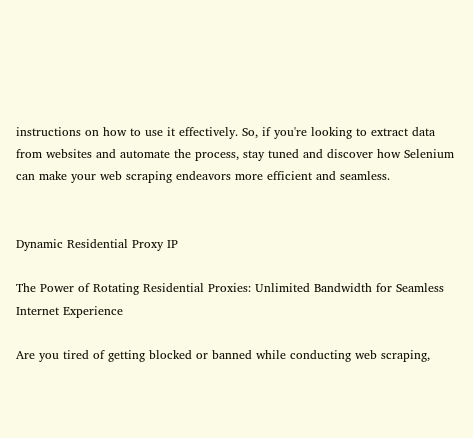instructions on how to use it effectively. So, if you're looking to extract data from websites and automate the process, stay tuned and discover how Selenium can make your web scraping endeavors more efficient and seamless.


Dynamic Residential Proxy IP

The Power of Rotating Residential Proxies: Unlimited Bandwidth for Seamless Internet Experience

Are you tired of getting blocked or banned while conducting web scraping,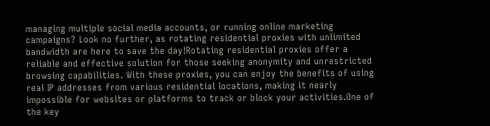managing multiple social media accounts, or running online marketing campaigns? Look no further, as rotating residential proxies with unlimited bandwidth are here to save the day!Rotating residential proxies offer a reliable and effective solution for those seeking anonymity and unrestricted browsing capabilities. With these proxies, you can enjoy the benefits of using real IP addresses from various residential locations, making it nearly impossible for websites or platforms to track or block your activities.One of the key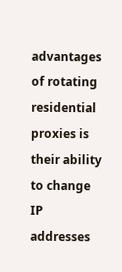advantages of rotating residential proxies is their ability to change IP addresses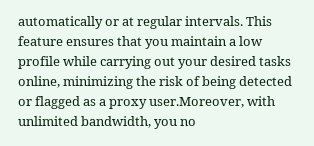automatically or at regular intervals. This feature ensures that you maintain a low profile while carrying out your desired tasks online, minimizing the risk of being detected or flagged as a proxy user.Moreover, with unlimited bandwidth, you no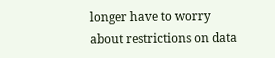longer have to worry about restrictions on data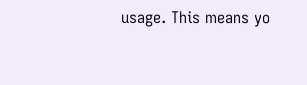usage. This means yo